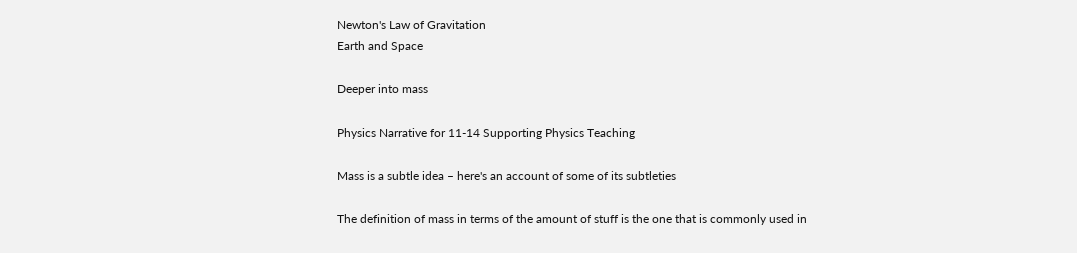Newton's Law of Gravitation
Earth and Space

Deeper into mass

Physics Narrative for 11-14 Supporting Physics Teaching

Mass is a subtle idea – here's an account of some of its subtleties

The definition of mass in terms of the amount of stuff is the one that is commonly used in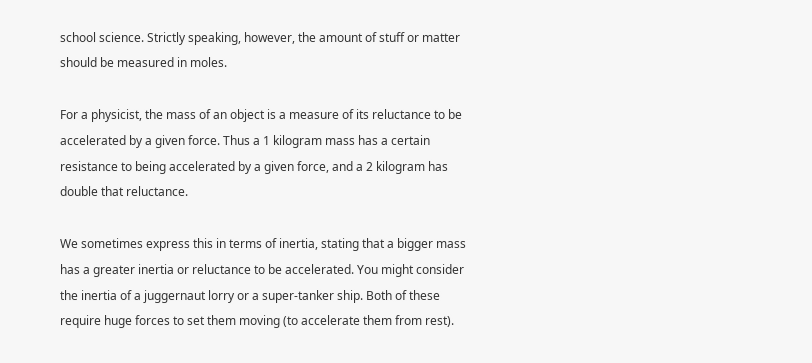school science. Strictly speaking, however, the amount of stuff or matter should be measured in moles.

For a physicist, the mass of an object is a measure of its reluctance to be accelerated by a given force. Thus a 1 kilogram mass has a certain resistance to being accelerated by a given force, and a 2 kilogram has double that reluctance.

We sometimes express this in terms of inertia, stating that a bigger mass has a greater inertia or reluctance to be accelerated. You might consider the inertia of a juggernaut lorry or a super-tanker ship. Both of these require huge forces to set them moving (to accelerate them from rest).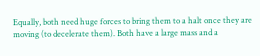Equally, both need huge forces to bring them to a halt once they are moving (to decelerate them). Both have a large mass and a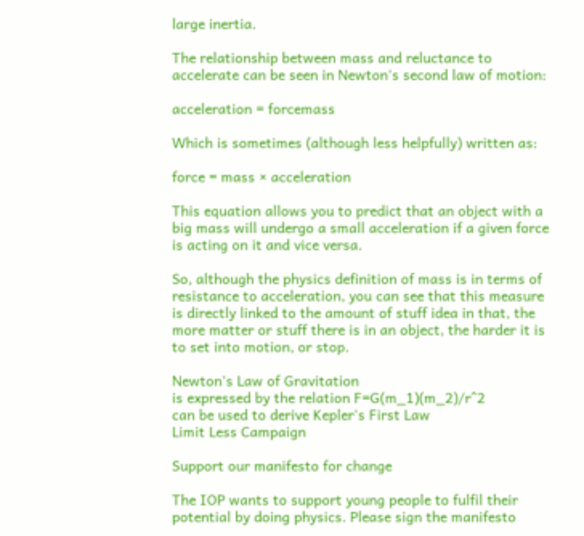large inertia.

The relationship between mass and reluctance to accelerate can be seen in Newton's second law of motion:

acceleration = forcemass

Which is sometimes (although less helpfully) written as:

force = mass × acceleration

This equation allows you to predict that an object with a big mass will undergo a small acceleration if a given force is acting on it and vice versa.

So, although the physics definition of mass is in terms of resistance to acceleration, you can see that this measure is directly linked to the amount of stuff idea in that, the more matter or stuff there is in an object, the harder it is to set into motion, or stop.

Newton's Law of Gravitation
is expressed by the relation F=G(m_1)(m_2)/r^2
can be used to derive Kepler's First Law
Limit Less Campaign

Support our manifesto for change

The IOP wants to support young people to fulfil their potential by doing physics. Please sign the manifesto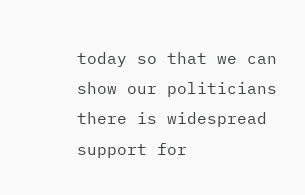today so that we can show our politicians there is widespread support for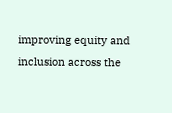improving equity and inclusion across the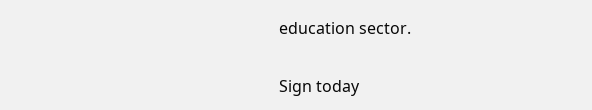education sector.

Sign today